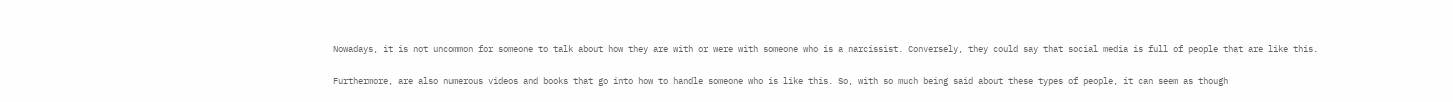Nowadays, it is not uncommon for someone to talk about how they are with or were with someone who is a narcissist. Conversely, they could say that social media is full of people that are like this.

Furthermore, are also numerous videos and books that go into how to handle someone who is like this. So, with so much being said about these types of people, it can seem as though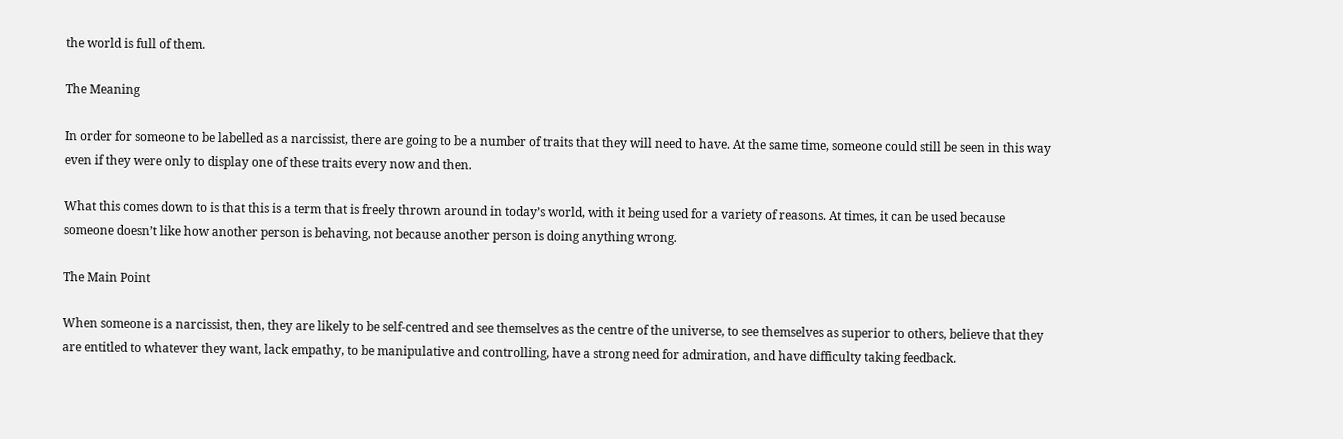the world is full of them.

The Meaning

In order for someone to be labelled as a narcissist, there are going to be a number of traits that they will need to have. At the same time, someone could still be seen in this way even if they were only to display one of these traits every now and then.

What this comes down to is that this is a term that is freely thrown around in today’s world, with it being used for a variety of reasons. At times, it can be used because someone doesn’t like how another person is behaving, not because another person is doing anything wrong.

The Main Point

When someone is a narcissist, then, they are likely to be self-centred and see themselves as the centre of the universe, to see themselves as superior to others, believe that they are entitled to whatever they want, lack empathy, to be manipulative and controlling, have a strong need for admiration, and have difficulty taking feedback.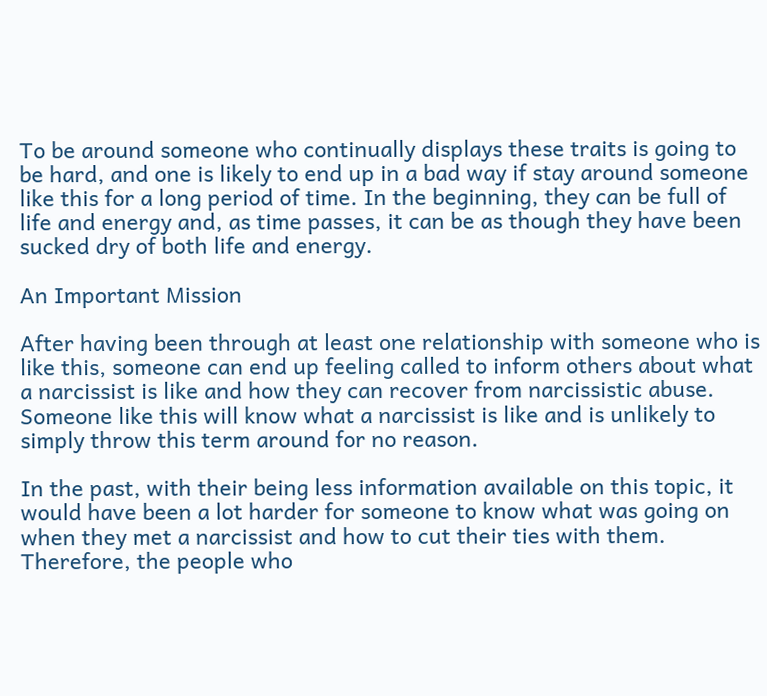To be around someone who continually displays these traits is going to be hard, and one is likely to end up in a bad way if stay around someone like this for a long period of time. In the beginning, they can be full of life and energy and, as time passes, it can be as though they have been sucked dry of both life and energy.

An Important Mission

After having been through at least one relationship with someone who is like this, someone can end up feeling called to inform others about what a narcissist is like and how they can recover from narcissistic abuse. Someone like this will know what a narcissist is like and is unlikely to simply throw this term around for no reason.

In the past, with their being less information available on this topic, it would have been a lot harder for someone to know what was going on when they met a narcissist and how to cut their ties with them. Therefore, the people who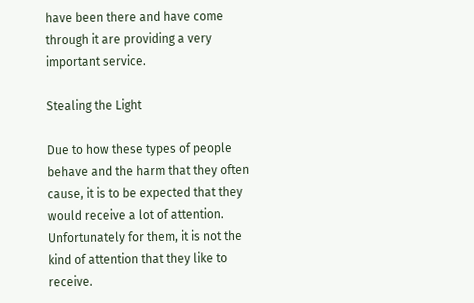have been there and have come through it are providing a very important service.

Stealing the Light

Due to how these types of people behave and the harm that they often cause, it is to be expected that they would receive a lot of attention. Unfortunately for them, it is not the kind of attention that they like to receive.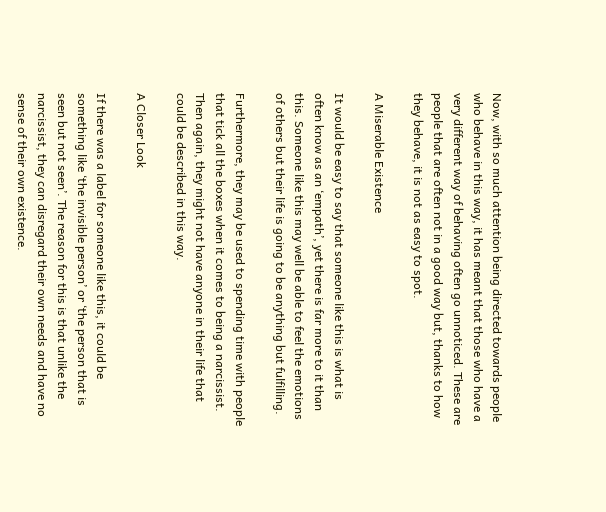Now, with so much attention being directed towards people who behave in this way, it has meant that those who have a very different way of behaving often go unnoticed. These are people that are often not in a good way but, thanks to how they behave, it is not as easy to spot.

A Miserable Existence

It would be easy to say that someone like this is what is often know as an ‘empath’, yet there is far more to it than this. Someone like this may well be able to feel the emotions of others but their life is going to be anything but fulfilling.

Furthermore, they may be used to spending time with people that tick all the boxes when it comes to being a narcissist. Then again, they might not have anyone in their life that could be described in this way.

A Closer Look

If there was a label for someone like this, it could be something like ‘the invisible person’ or ‘the person that is seen but not seen’. The reason for this is that unlike the narcissist, they can disregard their own needs and have no sense of their own existence.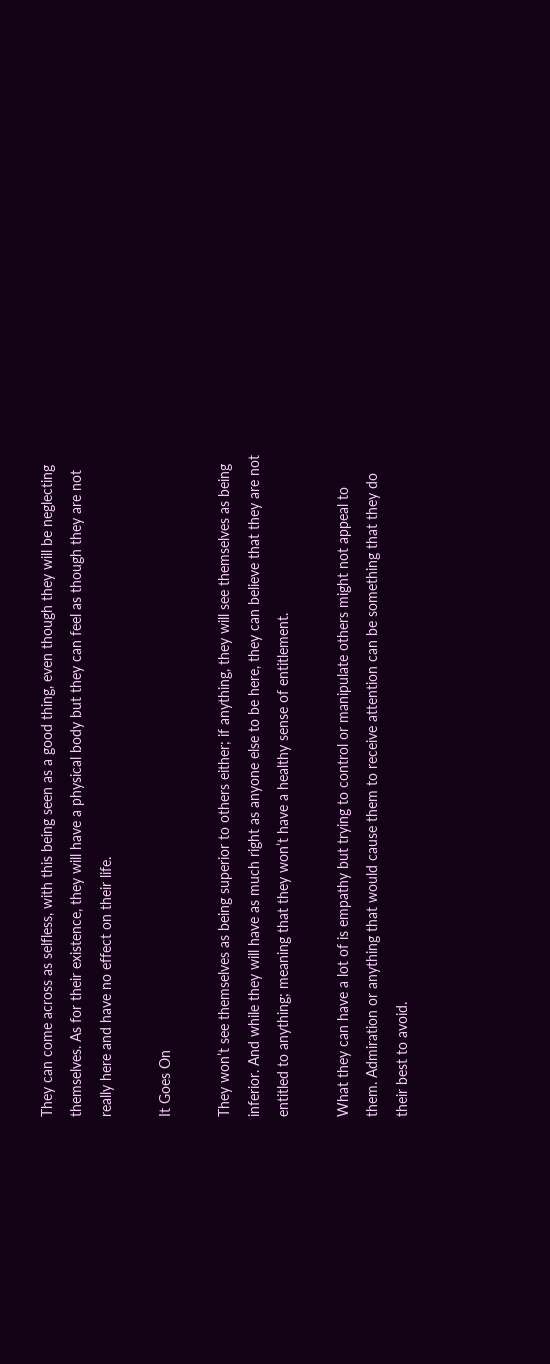They can come across as selfless, with this being seen as a good thing, even though they will be neglecting themselves. As for their existence, they will have a physical body but they can feel as though they are not really here and have no effect on their life.

It Goes On

They won’t see themselves as being superior to others either; if anything, they will see themselves as being inferior. And while they will have as much right as anyone else to be here, they can believe that they are not entitled to anything; meaning that they won’t have a healthy sense of entitlement.

What they can have a lot of is empathy but trying to control or manipulate others might not appeal to them. Admiration or anything that would cause them to receive attention can be something that they do their best to avoid.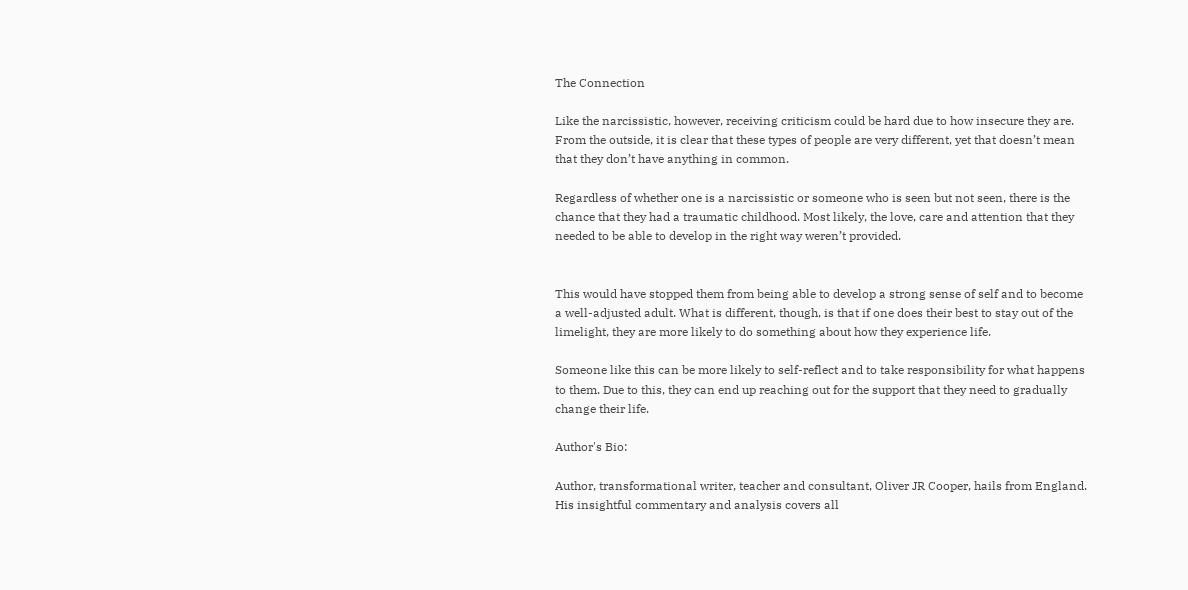The Connection

Like the narcissistic, however, receiving criticism could be hard due to how insecure they are. From the outside, it is clear that these types of people are very different, yet that doesn’t mean that they don’t have anything in common.

Regardless of whether one is a narcissistic or someone who is seen but not seen, there is the chance that they had a traumatic childhood. Most likely, the love, care and attention that they needed to be able to develop in the right way weren’t provided.


This would have stopped them from being able to develop a strong sense of self and to become a well-adjusted adult. What is different, though, is that if one does their best to stay out of the limelight, they are more likely to do something about how they experience life.

Someone like this can be more likely to self-reflect and to take responsibility for what happens to them. Due to this, they can end up reaching out for the support that they need to gradually change their life.

Author's Bio:

Author, transformational writer, teacher and consultant, Oliver JR Cooper, hails from England. His insightful commentary and analysis covers all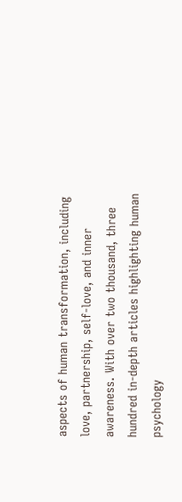aspects of human transformation, including love, partnership, self-love, and inner awareness. With over two thousand, three hundred in-depth articles highlighting human psychology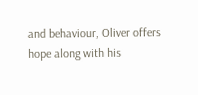and behaviour, Oliver offers hope along with his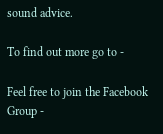sound advice.

To find out more go to -

Feel free to join the Facebook Group -